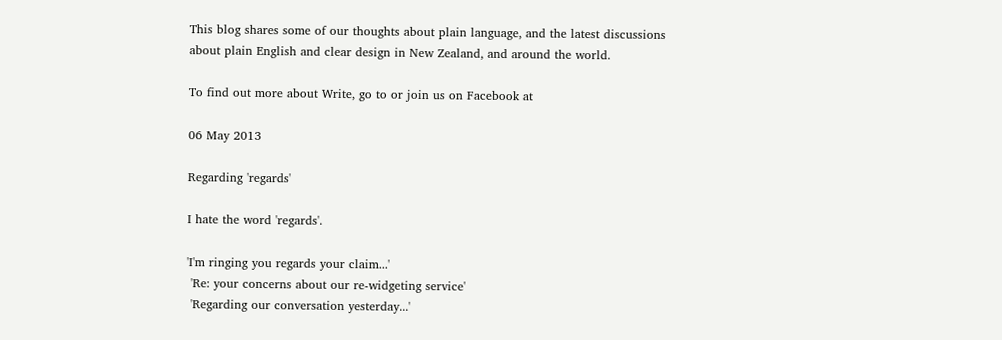This blog shares some of our thoughts about plain language, and the latest discussions about plain English and clear design in New Zealand, and around the world.

To find out more about Write, go to or join us on Facebook at

06 May 2013

Regarding 'regards'

I hate the word 'regards'.

'I'm ringing you regards your claim...'
 'Re: your concerns about our re-widgeting service'
 'Regarding our conversation yesterday...'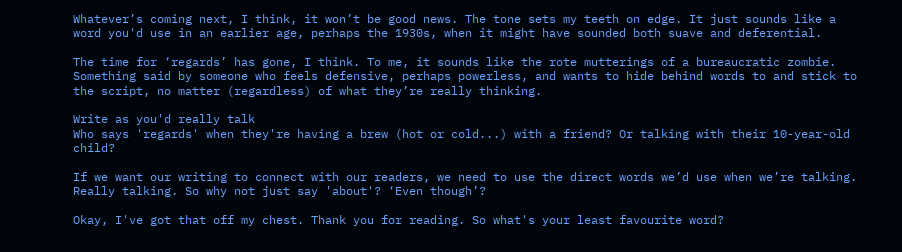Whatever’s coming next, I think, it won’t be good news. The tone sets my teeth on edge. It just sounds like a word you'd use in an earlier age, perhaps the 1930s, when it might have sounded both suave and deferential.

The time for ‘regards’ has gone, I think. To me, it sounds like the rote mutterings of a bureaucratic zombie. Something said by someone who feels defensive, perhaps powerless, and wants to hide behind words to and stick to the script, no matter (regardless) of what they’re really thinking.

Write as you'd really talk
Who says 'regards' when they're having a brew (hot or cold...) with a friend? Or talking with their 10-year-old child?

If we want our writing to connect with our readers, we need to use the direct words we’d use when we’re talking. Really talking. So why not just say 'about'? ‘Even though’?

Okay, I've got that off my chest. Thank you for reading. So what's your least favourite word?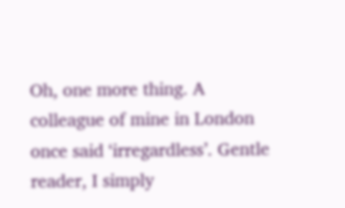Oh, one more thing. A colleague of mine in London once said ‘irregardless’. Gentle reader, I simply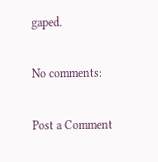gaped.

No comments:

Post a Comment